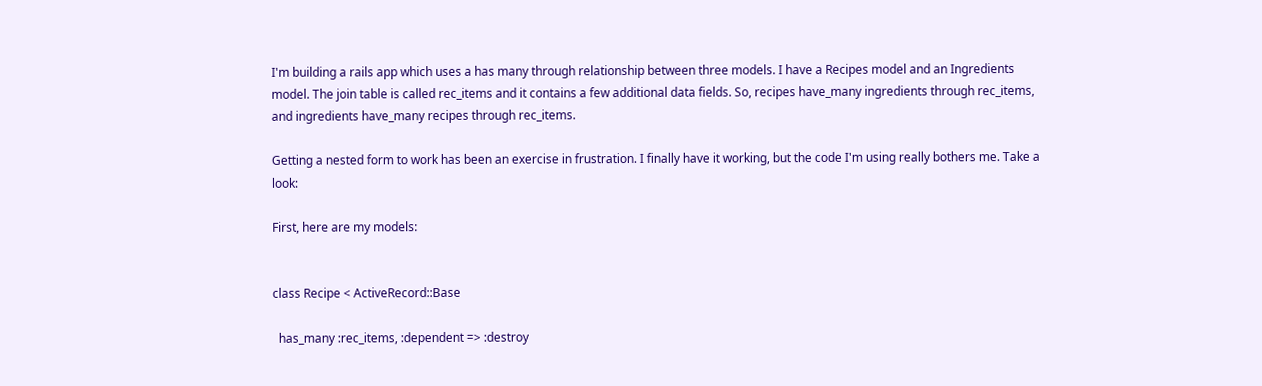I'm building a rails app which uses a has many through relationship between three models. I have a Recipes model and an Ingredients model. The join table is called rec_items and it contains a few additional data fields. So, recipes have_many ingredients through rec_items, and ingredients have_many recipes through rec_items.

Getting a nested form to work has been an exercise in frustration. I finally have it working, but the code I'm using really bothers me. Take a look:

First, here are my models:


class Recipe < ActiveRecord::Base

  has_many :rec_items, :dependent => :destroy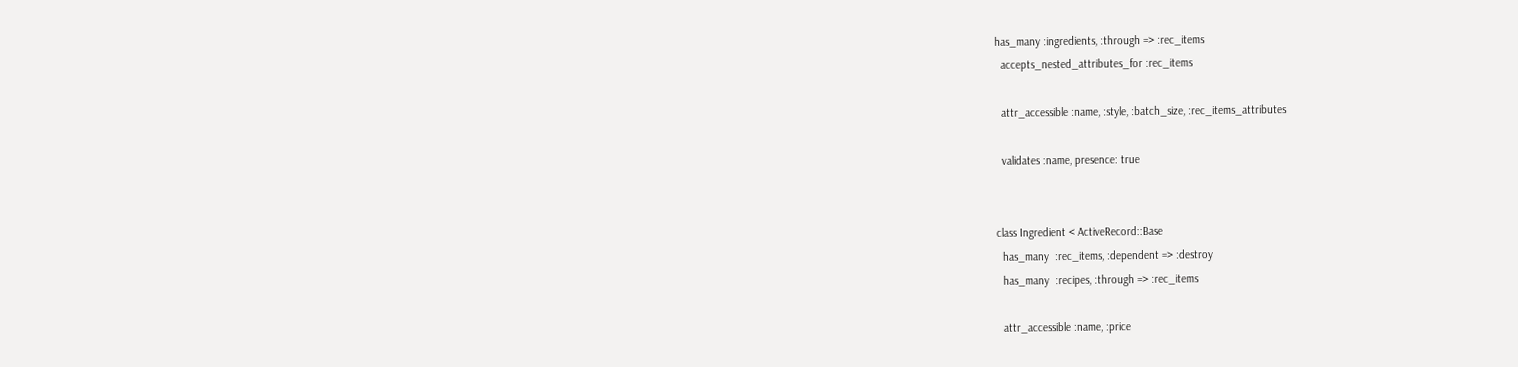has_many :ingredients, :through => :rec_items
  accepts_nested_attributes_for :rec_items

  attr_accessible :name, :style, :batch_size, :rec_items_attributes

  validates :name, presence: true


class Ingredient < ActiveRecord::Base
  has_many  :rec_items, :dependent => :destroy
  has_many  :recipes, :through => :rec_items

  attr_accessible :name, :price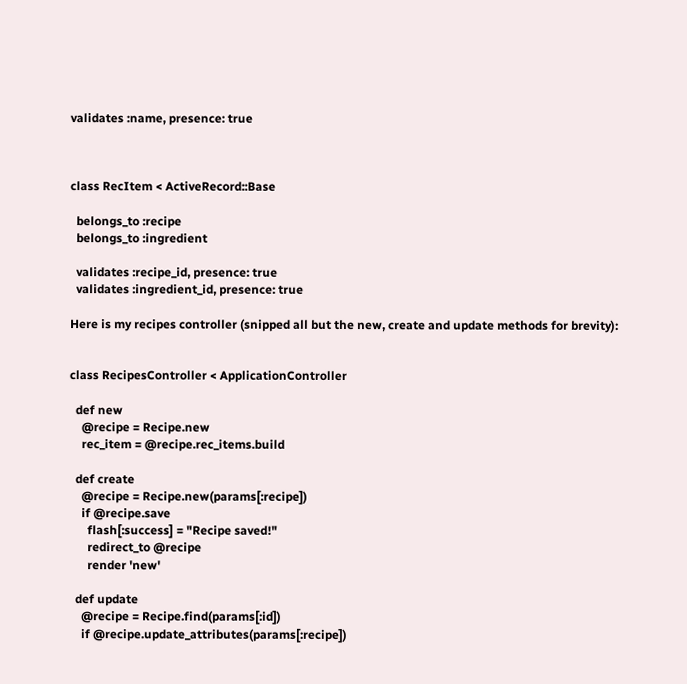validates :name, presence: true



class RecItem < ActiveRecord::Base

  belongs_to :recipe
  belongs_to :ingredient

  validates :recipe_id, presence: true
  validates :ingredient_id, presence: true

Here is my recipes controller (snipped all but the new, create and update methods for brevity):


class RecipesController < ApplicationController

  def new
    @recipe = Recipe.new
    rec_item = @recipe.rec_items.build

  def create
    @recipe = Recipe.new(params[:recipe])
    if @recipe.save
      flash[:success] = "Recipe saved!"
      redirect_to @recipe
      render 'new'

  def update
    @recipe = Recipe.find(params[:id])
    if @recipe.update_attributes(params[:recipe])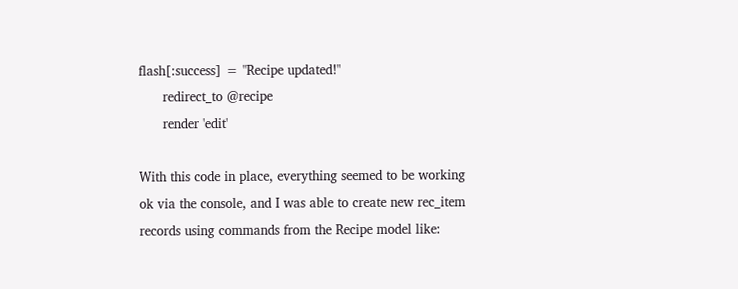flash[:success] = "Recipe updated!"
      redirect_to @recipe
      render 'edit'

With this code in place, everything seemed to be working ok via the console, and I was able to create new rec_item records using commands from the Recipe model like: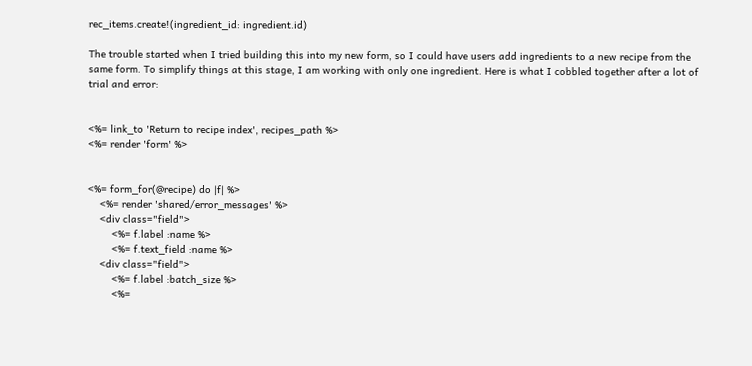rec_items.create!(ingredient_id: ingredient.id)

The trouble started when I tried building this into my new form, so I could have users add ingredients to a new recipe from the same form. To simplify things at this stage, I am working with only one ingredient. Here is what I cobbled together after a lot of trial and error:


<%= link_to 'Return to recipe index', recipes_path %>
<%= render 'form' %>


<%= form_for(@recipe) do |f| %>
    <%= render 'shared/error_messages' %>
    <div class="field">
        <%= f.label :name %>
        <%= f.text_field :name %>
    <div class="field">
        <%= f.label :batch_size %>
        <%=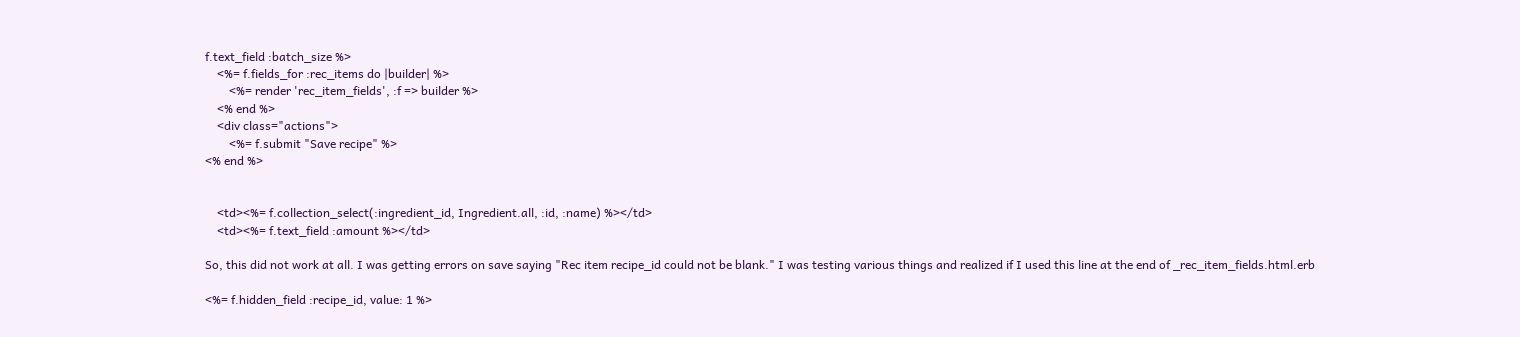f.text_field :batch_size %>
    <%= f.fields_for :rec_items do |builder| %>
        <%= render 'rec_item_fields', :f => builder %>
    <% end %>
    <div class="actions">
        <%= f.submit "Save recipe" %>
<% end %>


    <td><%= f.collection_select(:ingredient_id, Ingredient.all, :id, :name) %></td>
    <td><%= f.text_field :amount %></td>

So, this did not work at all. I was getting errors on save saying "Rec item recipe_id could not be blank." I was testing various things and realized if I used this line at the end of _rec_item_fields.html.erb

<%= f.hidden_field :recipe_id, value: 1 %>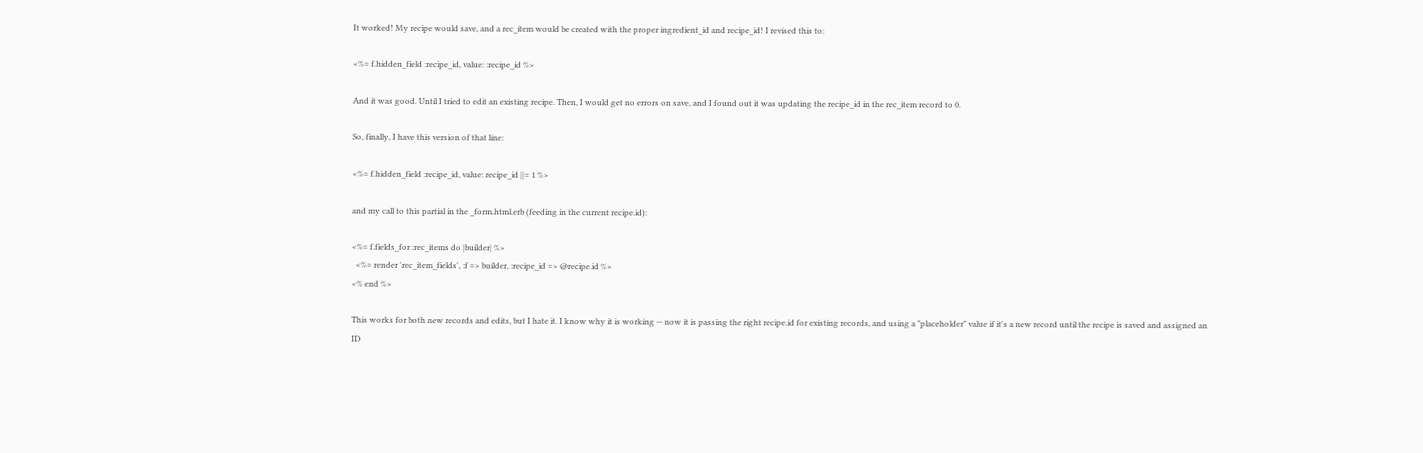It worked! My recipe would save, and a rec_item would be created with the proper ingredient_id and recipe_id! I revised this to:

<%= f.hidden_field :recipe_id, value: :recipe_id %>

And it was good. Until I tried to edit an existing recipe. Then, I would get no errors on save, and I found out it was updating the recipe_id in the rec_item record to 0.

So, finally, I have this version of that line:

<%= f.hidden_field :recipe_id, value: recipe_id ||= 1 %>

and my call to this partial in the _form.html.erb (feeding in the current recipe.id):

<%= f.fields_for :rec_items do |builder| %>
  <%= render 'rec_item_fields', :f => builder, :recipe_id => @recipe.id %>
<% end %>

This works for both new records and edits, but I hate it. I know why it is working -- now it is passing the right recipe.id for existing records, and using a "placeholder" value if it's a new record until the recipe is saved and assigned an ID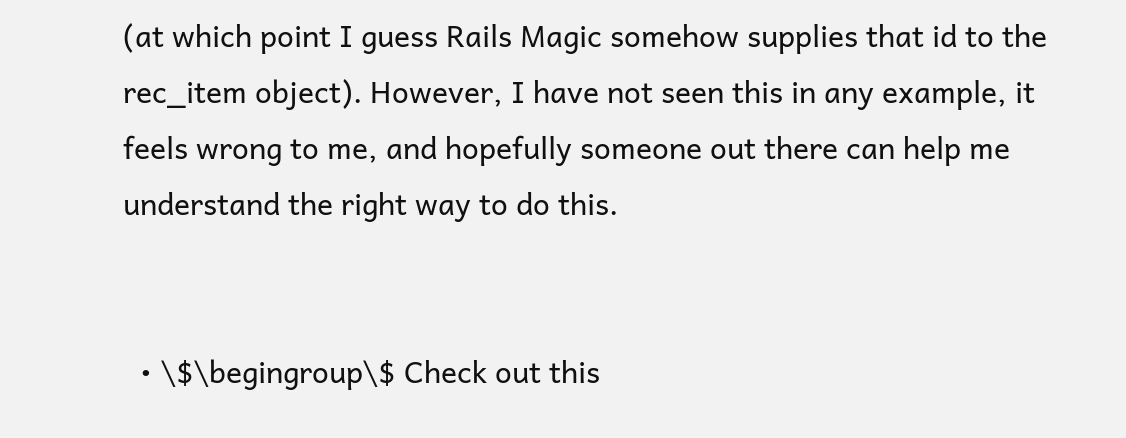(at which point I guess Rails Magic somehow supplies that id to the rec_item object). However, I have not seen this in any example, it feels wrong to me, and hopefully someone out there can help me understand the right way to do this.


  • \$\begingroup\$ Check out this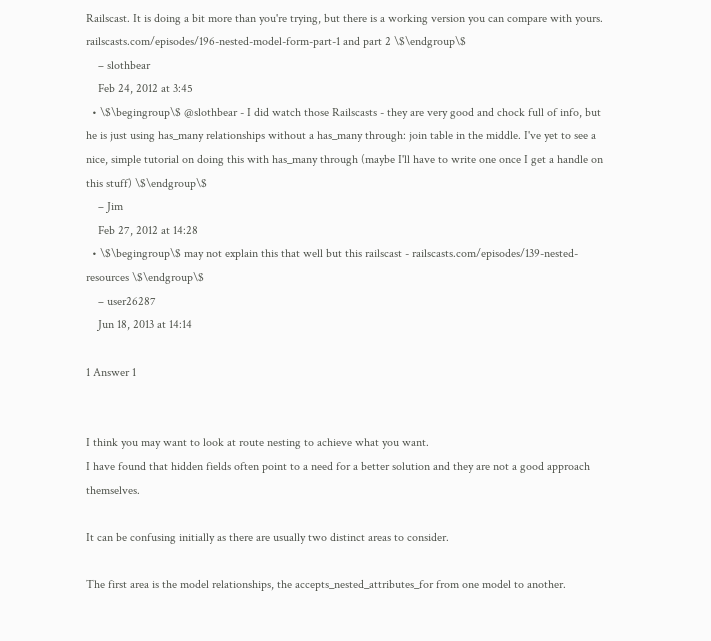Railscast. It is doing a bit more than you're trying, but there is a working version you can compare with yours. railscasts.com/episodes/196-nested-model-form-part-1 and part 2 \$\endgroup\$
    – slothbear
    Feb 24, 2012 at 3:45
  • \$\begingroup\$ @slothbear - I did watch those Railscasts - they are very good and chock full of info, but he is just using has_many relationships without a has_many through: join table in the middle. I've yet to see a nice, simple tutorial on doing this with has_many through (maybe I'll have to write one once I get a handle on this stuff) \$\endgroup\$
    – Jim
    Feb 27, 2012 at 14:28
  • \$\begingroup\$ may not explain this that well but this railscast - railscasts.com/episodes/139-nested-resources \$\endgroup\$
    – user26287
    Jun 18, 2013 at 14:14

1 Answer 1


I think you may want to look at route nesting to achieve what you want.
I have found that hidden fields often point to a need for a better solution and they are not a good approach themselves.

It can be confusing initially as there are usually two distinct areas to consider.

The first area is the model relationships, the accepts_nested_attributes_for from one model to another.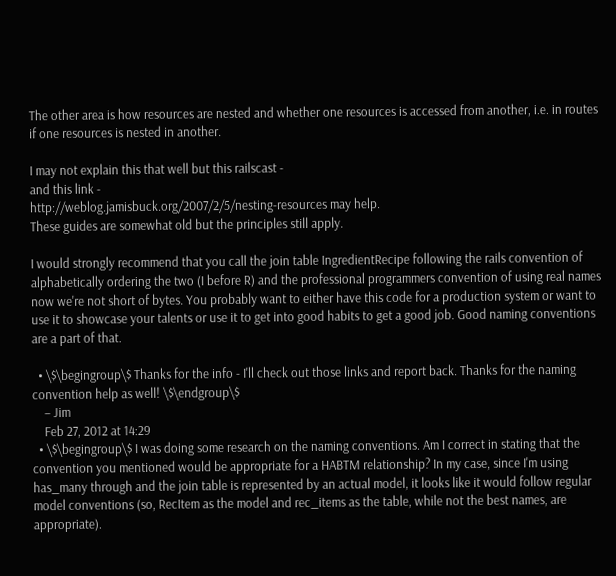The other area is how resources are nested and whether one resources is accessed from another, i.e. in routes if one resources is nested in another.

I may not explain this that well but this railscast -
and this link -
http://weblog.jamisbuck.org/2007/2/5/nesting-resources may help.
These guides are somewhat old but the principles still apply.

I would strongly recommend that you call the join table IngredientRecipe following the rails convention of alphabetically ordering the two (I before R) and the professional programmers convention of using real names now we're not short of bytes. You probably want to either have this code for a production system or want to use it to showcase your talents or use it to get into good habits to get a good job. Good naming conventions are a part of that.

  • \$\begingroup\$ Thanks for the info - I'll check out those links and report back. Thanks for the naming convention help as well! \$\endgroup\$
    – Jim
    Feb 27, 2012 at 14:29
  • \$\begingroup\$ I was doing some research on the naming conventions. Am I correct in stating that the convention you mentioned would be appropriate for a HABTM relationship? In my case, since I'm using has_many through and the join table is represented by an actual model, it looks like it would follow regular model conventions (so, RecItem as the model and rec_items as the table, while not the best names, are appropriate).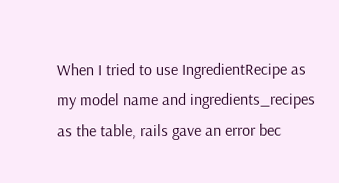When I tried to use IngredientRecipe as my model name and ingredients_recipes as the table, rails gave an error bec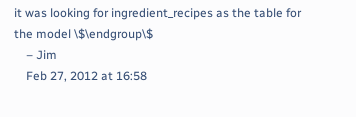it was looking for ingredient_recipes as the table for the model \$\endgroup\$
    – Jim
    Feb 27, 2012 at 16:58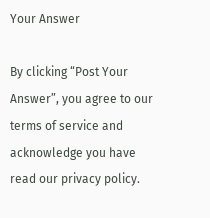Your Answer

By clicking “Post Your Answer”, you agree to our terms of service and acknowledge you have read our privacy policy.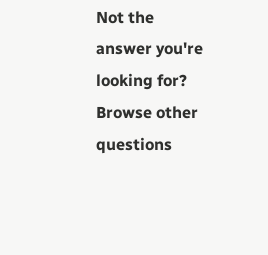Not the answer you're looking for? Browse other questions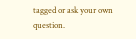tagged or ask your own question.